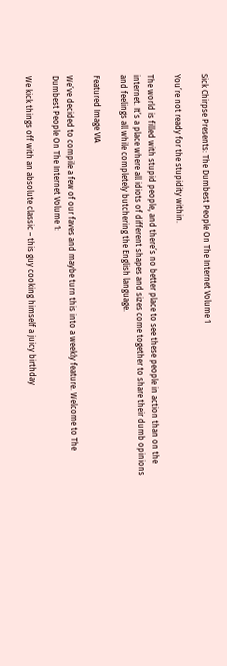Sick Chirpse Presents: The Dumbest People On The Internet Volume 1

You’re not ready for the stupidity within.

The world is filled with stupid people, and there’s no better place to see these people in action than on the internet. It’s a place where all idiots of different shapes and sizes come together to share their dumb opinions and feelings all while completely butchering the English language.

Featured Image VIA

We’ve decided to compile a few of our faves and maybe turn this into a weekly feature. Welcome to The Dumbest People On The Internet Volume 1:

We kick things off with an absolute classic – this guy cooking himself a juicy birthday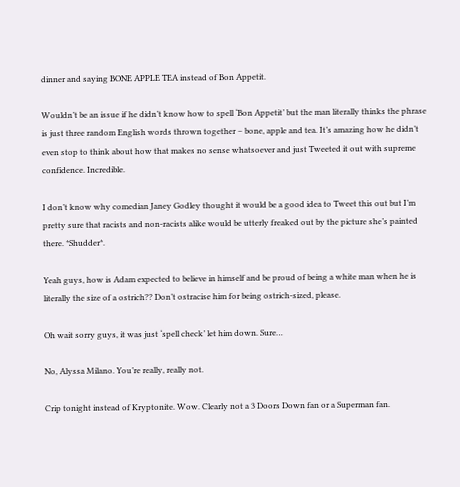dinner and saying BONE APPLE TEA instead of Bon Appetit.

Wouldn’t be an issue if he didn’t know how to spell ‘Bon Appetit’ but the man literally thinks the phrase is just three random English words thrown together – bone, apple and tea. It’s amazing how he didn’t even stop to think about how that makes no sense whatsoever and just Tweeted it out with supreme confidence. Incredible.

I don’t know why comedian Janey Godley thought it would be a good idea to Tweet this out but I’m pretty sure that racists and non-racists alike would be utterly freaked out by the picture she’s painted there. *Shudder*.

Yeah guys, how is Adam expected to believe in himself and be proud of being a white man when he is literally the size of a ostrich?? Don’t ostracise him for being ostrich-sized, please.

Oh wait sorry guys, it was just ‘spell check’ let him down. Sure…

No, Alyssa Milano. You’re really, really not.

Crip tonight instead of Kryptonite. Wow. Clearly not a 3 Doors Down fan or a Superman fan.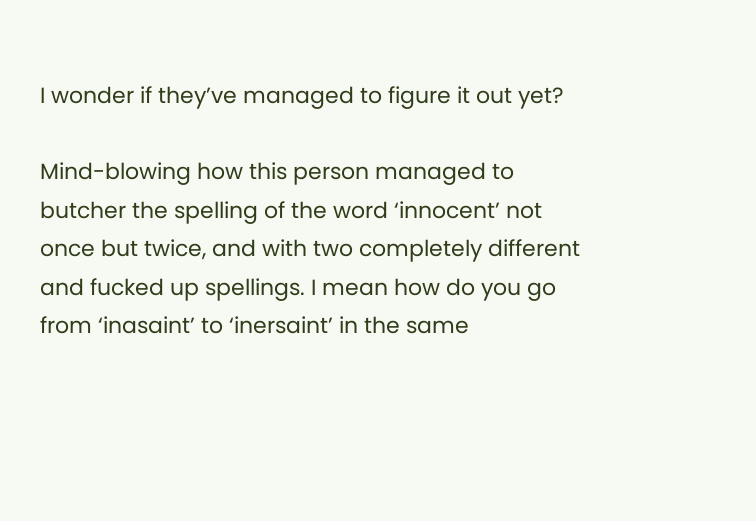I wonder if they’ve managed to figure it out yet?

Mind-blowing how this person managed to butcher the spelling of the word ‘innocent’ not once but twice, and with two completely different and fucked up spellings. I mean how do you go from ‘inasaint’ to ‘inersaint’ in the same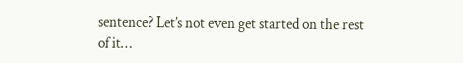sentence? Let’s not even get started on the rest of it…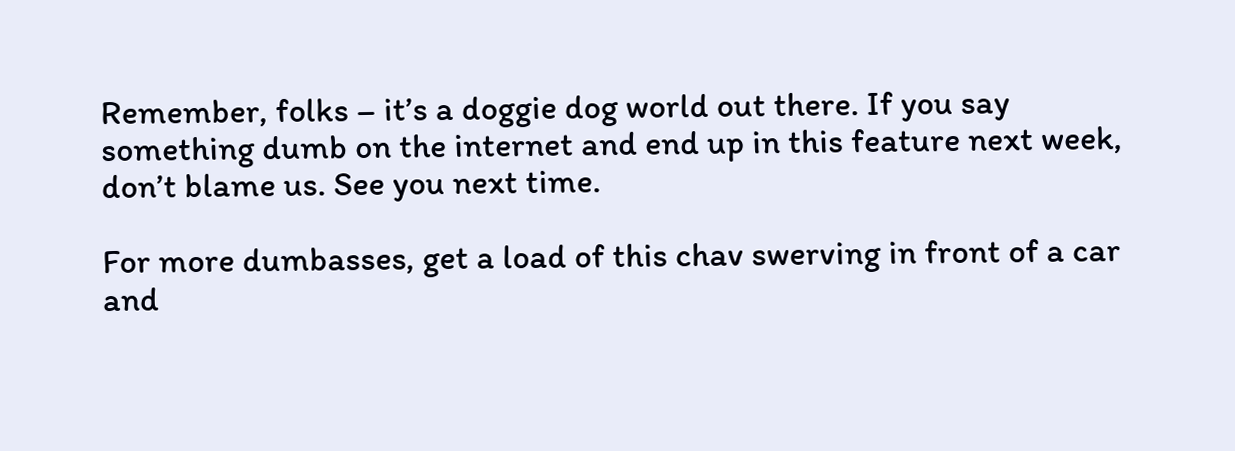Remember, folks – it’s a doggie dog world out there. If you say something dumb on the internet and end up in this feature next week, don’t blame us. See you next time.

For more dumbasses, get a load of this chav swerving in front of a car and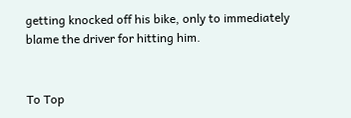getting knocked off his bike, only to immediately blame the driver for hitting him.


To Top